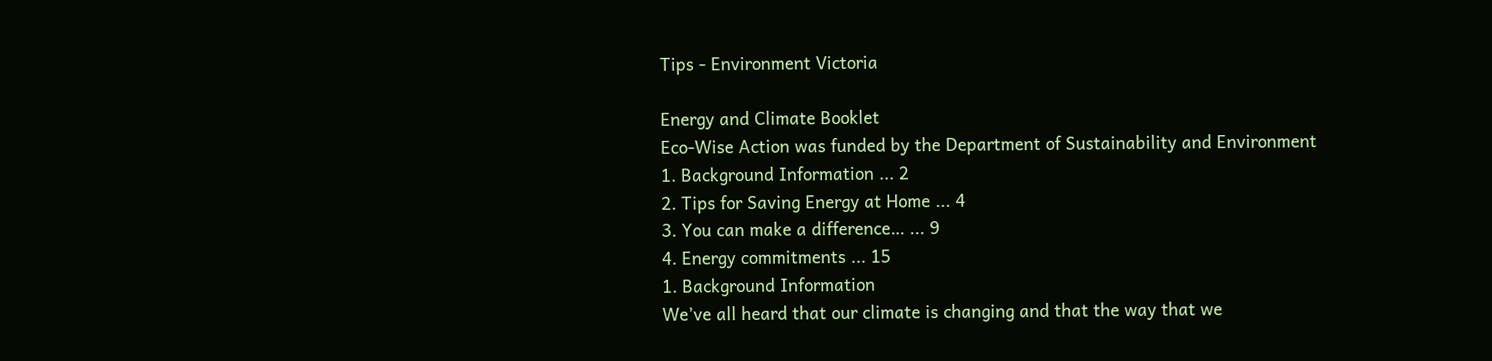Tips - Environment Victoria

Energy and Climate Booklet
Eco-Wise Action was funded by the Department of Sustainability and Environment
1. Background Information ... 2
2. Tips for Saving Energy at Home ... 4
3. You can make a difference… ... 9
4. Energy commitments ... 15
1. Background Information
We’ve all heard that our climate is changing and that the way that we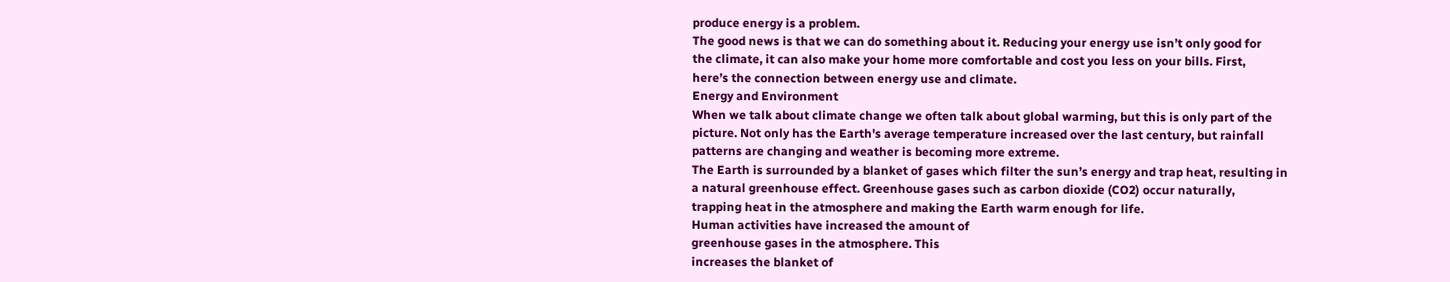produce energy is a problem.
The good news is that we can do something about it. Reducing your energy use isn’t only good for
the climate, it can also make your home more comfortable and cost you less on your bills. First,
here’s the connection between energy use and climate.
Energy and Environment
When we talk about climate change we often talk about global warming, but this is only part of the
picture. Not only has the Earth's average temperature increased over the last century, but rainfall
patterns are changing and weather is becoming more extreme.
The Earth is surrounded by a blanket of gases which filter the sun’s energy and trap heat, resulting in
a natural greenhouse effect. Greenhouse gases such as carbon dioxide (CO2) occur naturally,
trapping heat in the atmosphere and making the Earth warm enough for life.
Human activities have increased the amount of
greenhouse gases in the atmosphere. This
increases the blanket of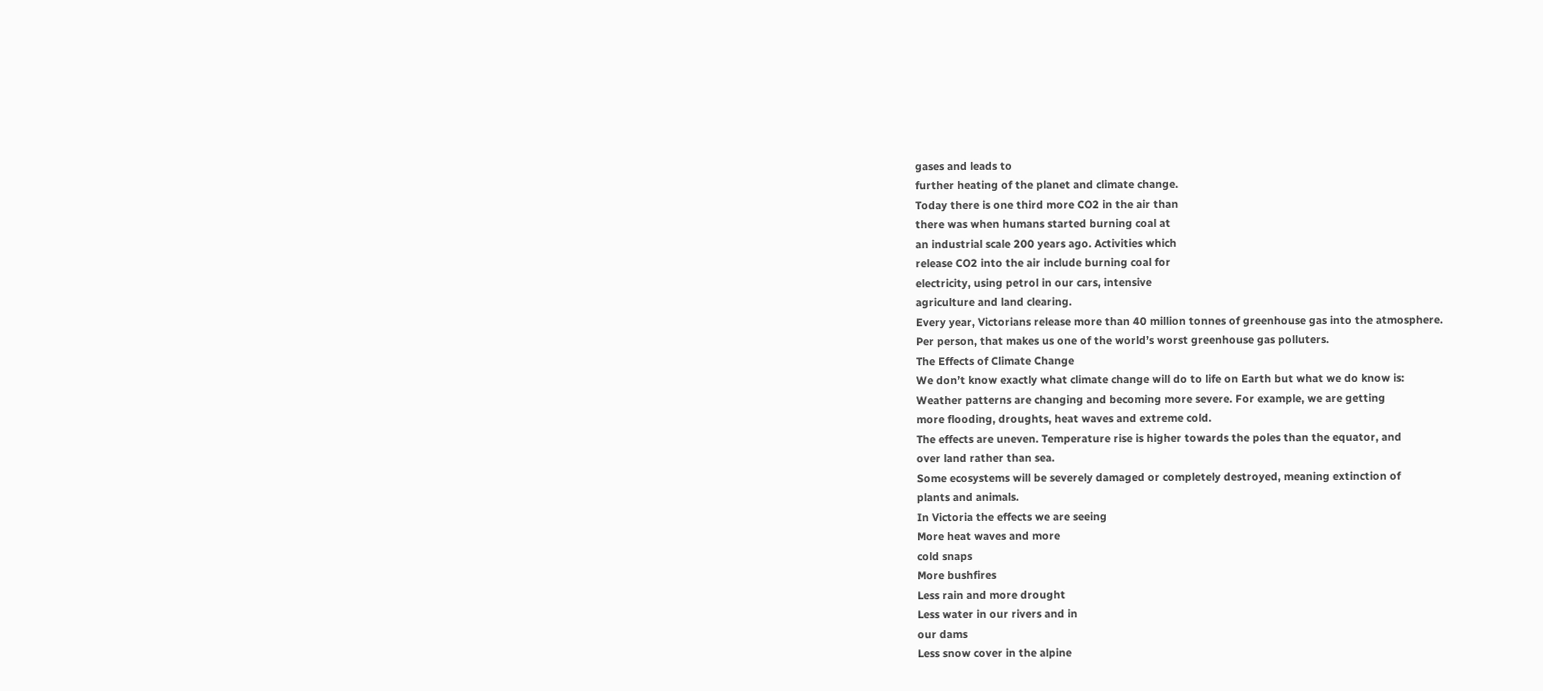gases and leads to
further heating of the planet and climate change.
Today there is one third more CO2 in the air than
there was when humans started burning coal at
an industrial scale 200 years ago. Activities which
release CO2 into the air include burning coal for
electricity, using petrol in our cars, intensive
agriculture and land clearing.
Every year, Victorians release more than 40 million tonnes of greenhouse gas into the atmosphere.
Per person, that makes us one of the world’s worst greenhouse gas polluters.
The Effects of Climate Change
We don’t know exactly what climate change will do to life on Earth but what we do know is:
Weather patterns are changing and becoming more severe. For example, we are getting
more flooding, droughts, heat waves and extreme cold.
The effects are uneven. Temperature rise is higher towards the poles than the equator, and
over land rather than sea.
Some ecosystems will be severely damaged or completely destroyed, meaning extinction of
plants and animals.
In Victoria the effects we are seeing
More heat waves and more
cold snaps
More bushfires
Less rain and more drought
Less water in our rivers and in
our dams
Less snow cover in the alpine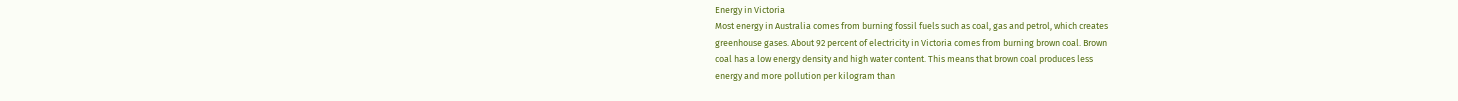Energy in Victoria
Most energy in Australia comes from burning fossil fuels such as coal, gas and petrol, which creates
greenhouse gases. About 92 percent of electricity in Victoria comes from burning brown coal. Brown
coal has a low energy density and high water content. This means that brown coal produces less
energy and more pollution per kilogram than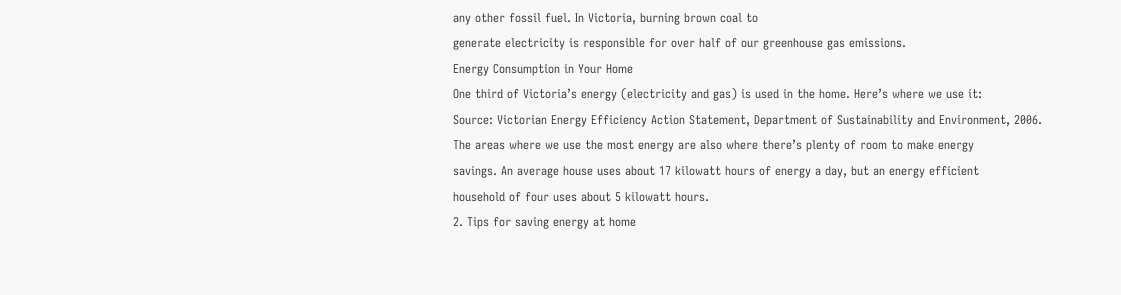any other fossil fuel. In Victoria, burning brown coal to
generate electricity is responsible for over half of our greenhouse gas emissions.
Energy Consumption in Your Home
One third of Victoria’s energy (electricity and gas) is used in the home. Here’s where we use it:
Source: Victorian Energy Efficiency Action Statement, Department of Sustainability and Environment, 2006.
The areas where we use the most energy are also where there’s plenty of room to make energy
savings. An average house uses about 17 kilowatt hours of energy a day, but an energy efficient
household of four uses about 5 kilowatt hours.
2. Tips for saving energy at home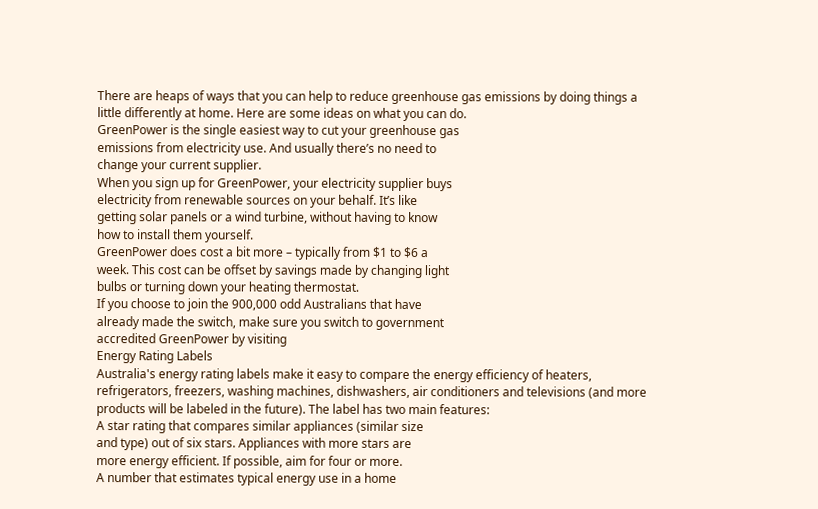There are heaps of ways that you can help to reduce greenhouse gas emissions by doing things a
little differently at home. Here are some ideas on what you can do.
GreenPower is the single easiest way to cut your greenhouse gas
emissions from electricity use. And usually there’s no need to
change your current supplier.
When you sign up for GreenPower, your electricity supplier buys
electricity from renewable sources on your behalf. It’s like
getting solar panels or a wind turbine, without having to know
how to install them yourself.
GreenPower does cost a bit more – typically from $1 to $6 a
week. This cost can be offset by savings made by changing light
bulbs or turning down your heating thermostat.
If you choose to join the 900,000 odd Australians that have
already made the switch, make sure you switch to government
accredited GreenPower by visiting
Energy Rating Labels
Australia's energy rating labels make it easy to compare the energy efficiency of heaters,
refrigerators, freezers, washing machines, dishwashers, air conditioners and televisions (and more
products will be labeled in the future). The label has two main features:
A star rating that compares similar appliances (similar size
and type) out of six stars. Appliances with more stars are
more energy efficient. If possible, aim for four or more.
A number that estimates typical energy use in a home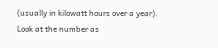(usually in kilowatt hours over a year).
Look at the number as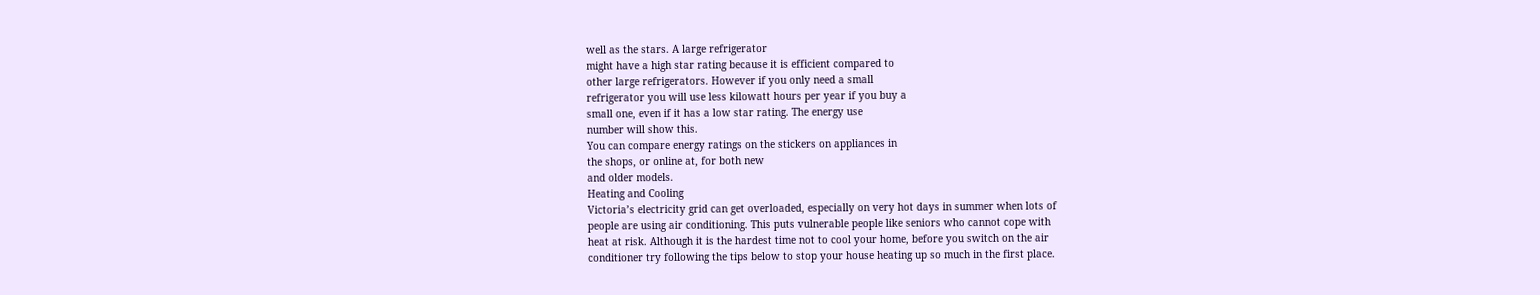well as the stars. A large refrigerator
might have a high star rating because it is efficient compared to
other large refrigerators. However if you only need a small
refrigerator you will use less kilowatt hours per year if you buy a
small one, even if it has a low star rating. The energy use
number will show this.
You can compare energy ratings on the stickers on appliances in
the shops, or online at, for both new
and older models.
Heating and Cooling
Victoria’s electricity grid can get overloaded, especially on very hot days in summer when lots of
people are using air conditioning. This puts vulnerable people like seniors who cannot cope with
heat at risk. Although it is the hardest time not to cool your home, before you switch on the air
conditioner try following the tips below to stop your house heating up so much in the first place.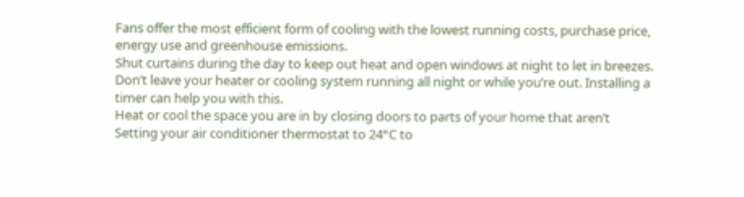Fans offer the most efficient form of cooling with the lowest running costs, purchase price,
energy use and greenhouse emissions.
Shut curtains during the day to keep out heat and open windows at night to let in breezes.
Don’t leave your heater or cooling system running all night or while you’re out. Installing a
timer can help you with this.
Heat or cool the space you are in by closing doors to parts of your home that aren’t
Setting your air conditioner thermostat to 24°C to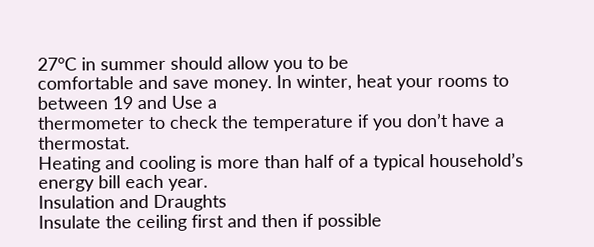27°C in summer should allow you to be
comfortable and save money. In winter, heat your rooms to between 19 and Use a
thermometer to check the temperature if you don’t have a thermostat.
Heating and cooling is more than half of a typical household’s energy bill each year.
Insulation and Draughts
Insulate the ceiling first and then if possible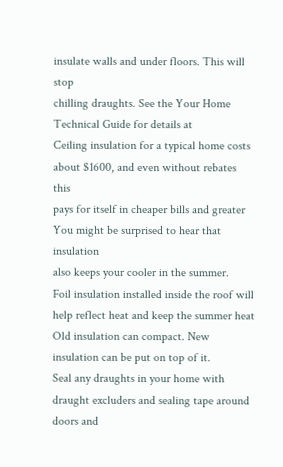insulate walls and under floors. This will stop
chilling draughts. See the Your Home
Technical Guide for details at
Ceiling insulation for a typical home costs
about $1600, and even without rebates this
pays for itself in cheaper bills and greater
You might be surprised to hear that insulation
also keeps your cooler in the summer.
Foil insulation installed inside the roof will
help reflect heat and keep the summer heat
Old insulation can compact. New insulation can be put on top of it.
Seal any draughts in your home with draught excluders and sealing tape around doors and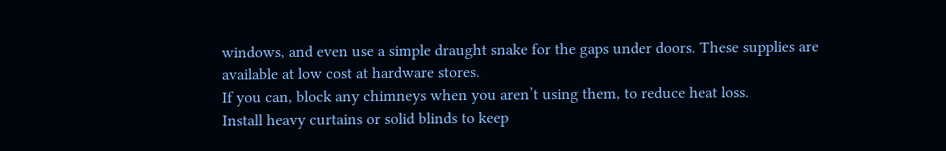windows, and even use a simple draught snake for the gaps under doors. These supplies are
available at low cost at hardware stores.
If you can, block any chimneys when you aren’t using them, to reduce heat loss.
Install heavy curtains or solid blinds to keep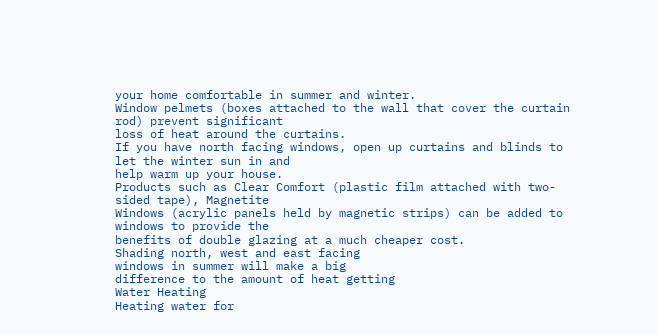your home comfortable in summer and winter.
Window pelmets (boxes attached to the wall that cover the curtain rod) prevent significant
loss of heat around the curtains.
If you have north facing windows, open up curtains and blinds to let the winter sun in and
help warm up your house.
Products such as Clear Comfort (plastic film attached with two-sided tape), Magnetite
Windows (acrylic panels held by magnetic strips) can be added to windows to provide the
benefits of double glazing at a much cheaper cost.
Shading north, west and east facing
windows in summer will make a big
difference to the amount of heat getting
Water Heating
Heating water for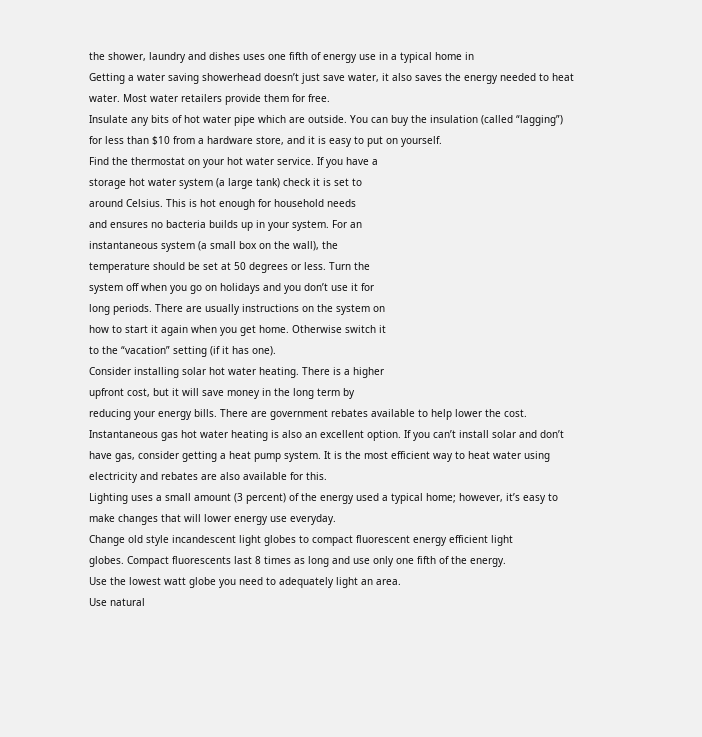the shower, laundry and dishes uses one fifth of energy use in a typical home in
Getting a water saving showerhead doesn’t just save water, it also saves the energy needed to heat
water. Most water retailers provide them for free.
Insulate any bits of hot water pipe which are outside. You can buy the insulation (called “lagging”)
for less than $10 from a hardware store, and it is easy to put on yourself.
Find the thermostat on your hot water service. If you have a
storage hot water system (a large tank) check it is set to
around Celsius. This is hot enough for household needs
and ensures no bacteria builds up in your system. For an
instantaneous system (a small box on the wall), the
temperature should be set at 50 degrees or less. Turn the
system off when you go on holidays and you don’t use it for
long periods. There are usually instructions on the system on
how to start it again when you get home. Otherwise switch it
to the “vacation” setting (if it has one).
Consider installing solar hot water heating. There is a higher
upfront cost, but it will save money in the long term by
reducing your energy bills. There are government rebates available to help lower the cost.
Instantaneous gas hot water heating is also an excellent option. If you can’t install solar and don’t
have gas, consider getting a heat pump system. It is the most efficient way to heat water using
electricity and rebates are also available for this.
Lighting uses a small amount (3 percent) of the energy used a typical home; however, it’s easy to
make changes that will lower energy use everyday.
Change old style incandescent light globes to compact fluorescent energy efficient light
globes. Compact fluorescents last 8 times as long and use only one fifth of the energy.
Use the lowest watt globe you need to adequately light an area.
Use natural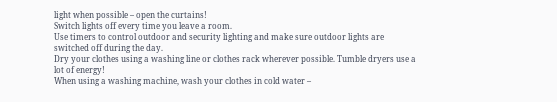light when possible – open the curtains!
Switch lights off every time you leave a room.
Use timers to control outdoor and security lighting and make sure outdoor lights are
switched off during the day.
Dry your clothes using a washing line or clothes rack wherever possible. Tumble dryers use a
lot of energy!
When using a washing machine, wash your clothes in cold water –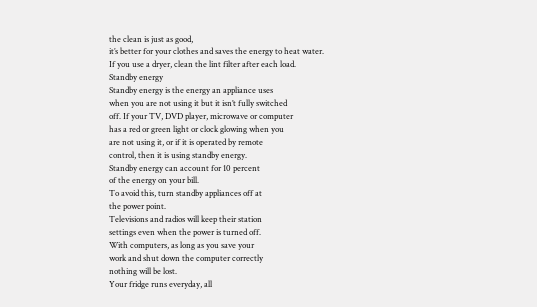the clean is just as good,
it’s better for your clothes and saves the energy to heat water.
If you use a dryer, clean the lint filter after each load.
Standby energy
Standby energy is the energy an appliance uses
when you are not using it but it isn’t fully switched
off. If your TV, DVD player, microwave or computer
has a red or green light or clock glowing when you
are not using it, or if it is operated by remote
control, then it is using standby energy.
Standby energy can account for 10 percent
of the energy on your bill.
To avoid this, turn standby appliances off at
the power point.
Televisions and radios will keep their station
settings even when the power is turned off.
With computers, as long as you save your
work and shut down the computer correctly
nothing will be lost.
Your fridge runs everyday, all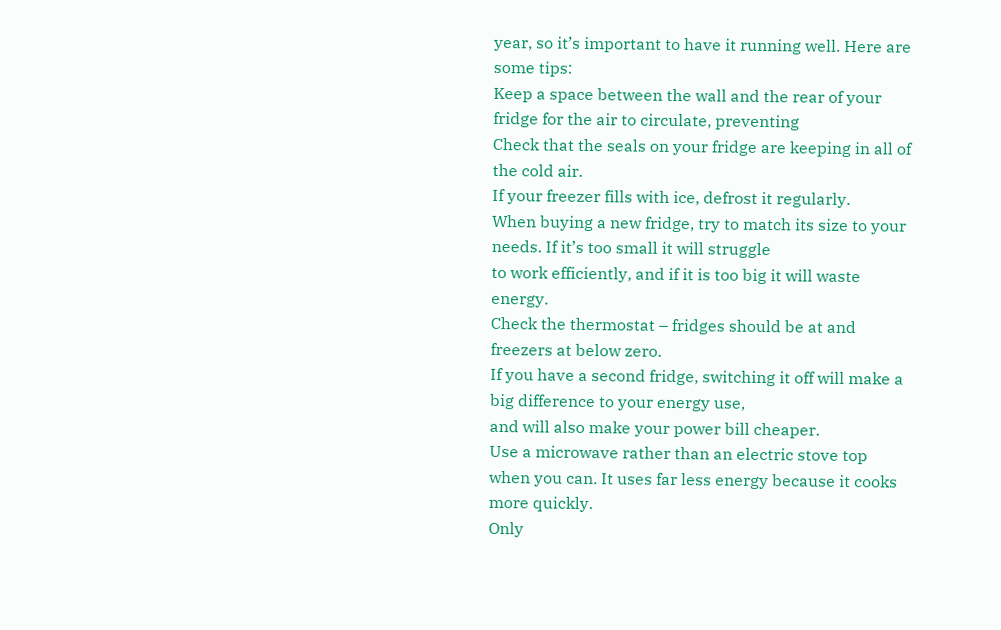year, so it’s important to have it running well. Here are some tips:
Keep a space between the wall and the rear of your fridge for the air to circulate, preventing
Check that the seals on your fridge are keeping in all of the cold air.
If your freezer fills with ice, defrost it regularly.
When buying a new fridge, try to match its size to your needs. If it’s too small it will struggle
to work efficiently, and if it is too big it will waste energy.
Check the thermostat – fridges should be at and freezers at below zero.
If you have a second fridge, switching it off will make a big difference to your energy use,
and will also make your power bill cheaper.
Use a microwave rather than an electric stove top
when you can. It uses far less energy because it cooks
more quickly.
Only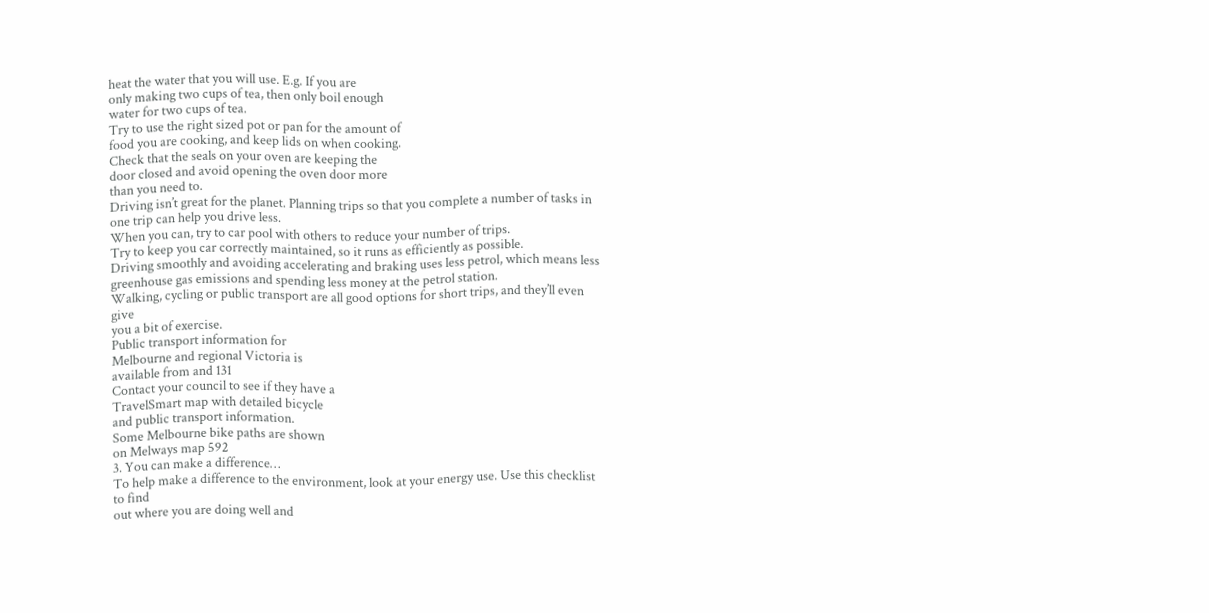heat the water that you will use. E.g. If you are
only making two cups of tea, then only boil enough
water for two cups of tea.
Try to use the right sized pot or pan for the amount of
food you are cooking, and keep lids on when cooking.
Check that the seals on your oven are keeping the
door closed and avoid opening the oven door more
than you need to.
Driving isn’t great for the planet. Planning trips so that you complete a number of tasks in
one trip can help you drive less.
When you can, try to car pool with others to reduce your number of trips.
Try to keep you car correctly maintained, so it runs as efficiently as possible.
Driving smoothly and avoiding accelerating and braking uses less petrol, which means less
greenhouse gas emissions and spending less money at the petrol station.
Walking, cycling or public transport are all good options for short trips, and they’ll even give
you a bit of exercise.
Public transport information for
Melbourne and regional Victoria is
available from and 131
Contact your council to see if they have a
TravelSmart map with detailed bicycle
and public transport information.
Some Melbourne bike paths are shown
on Melways map 592
3. You can make a difference…
To help make a difference to the environment, look at your energy use. Use this checklist to find
out where you are doing well and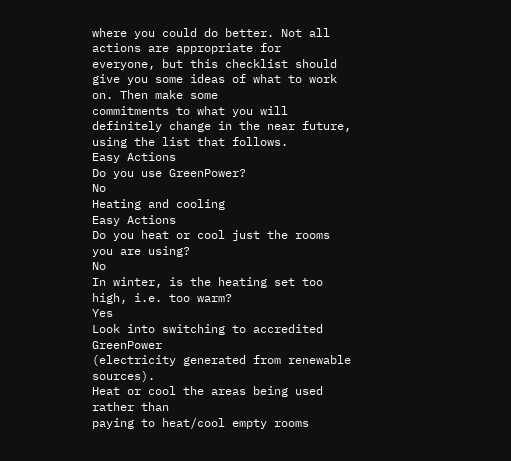where you could do better. Not all actions are appropriate for
everyone, but this checklist should give you some ideas of what to work on. Then make some
commitments to what you will definitely change in the near future, using the list that follows.
Easy Actions
Do you use GreenPower?
No
Heating and cooling
Easy Actions
Do you heat or cool just the rooms
you are using?
No
In winter, is the heating set too
high, i.e. too warm?
Yes
Look into switching to accredited GreenPower
(electricity generated from renewable sources).
Heat or cool the areas being used rather than
paying to heat/cool empty rooms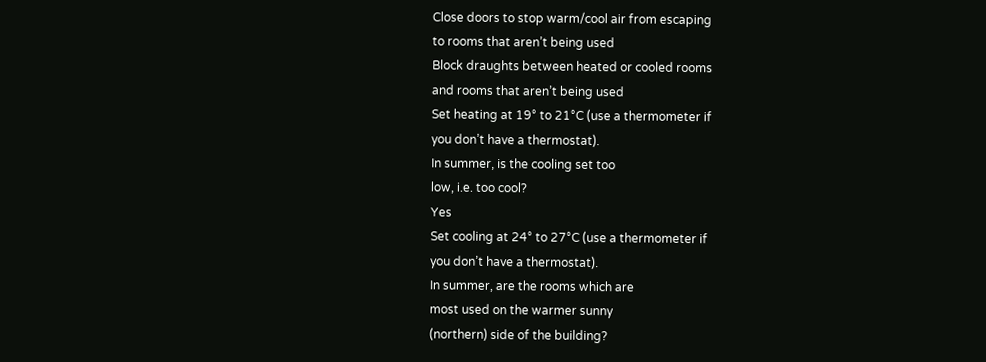Close doors to stop warm/cool air from escaping
to rooms that aren’t being used
Block draughts between heated or cooled rooms
and rooms that aren’t being used
Set heating at 19° to 21°C (use a thermometer if
you don’t have a thermostat).
In summer, is the cooling set too
low, i.e. too cool?
Yes
Set cooling at 24° to 27°C (use a thermometer if
you don’t have a thermostat).
In summer, are the rooms which are
most used on the warmer sunny
(northern) side of the building?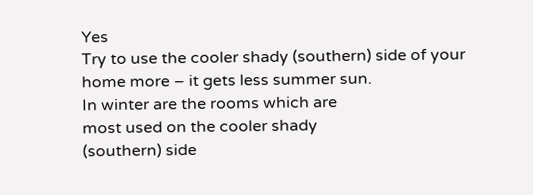Yes
Try to use the cooler shady (southern) side of your
home more – it gets less summer sun.
In winter are the rooms which are
most used on the cooler shady
(southern) side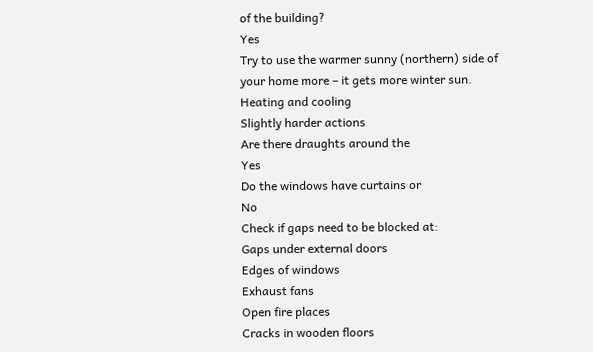of the building?
Yes
Try to use the warmer sunny (northern) side of
your home more – it gets more winter sun.
Heating and cooling
Slightly harder actions
Are there draughts around the
Yes
Do the windows have curtains or
No
Check if gaps need to be blocked at:
Gaps under external doors
Edges of windows
Exhaust fans
Open fire places
Cracks in wooden floors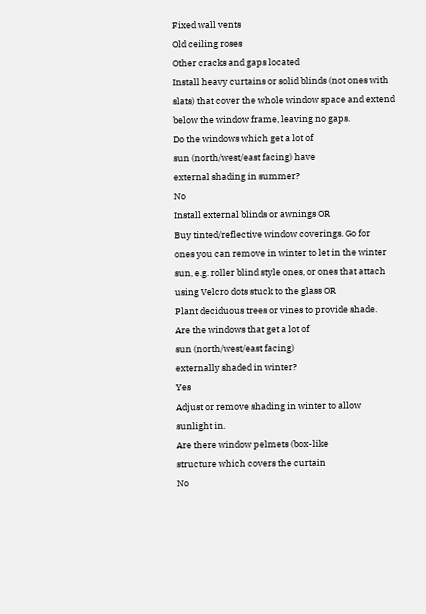Fixed wall vents
Old ceiling roses
Other cracks and gaps located
Install heavy curtains or solid blinds (not ones with
slats) that cover the whole window space and extend
below the window frame, leaving no gaps.
Do the windows which get a lot of
sun (north/west/east facing) have
external shading in summer?
No
Install external blinds or awnings OR
Buy tinted/reflective window coverings. Go for
ones you can remove in winter to let in the winter
sun, e.g. roller blind style ones, or ones that attach
using Velcro dots stuck to the glass OR
Plant deciduous trees or vines to provide shade.
Are the windows that get a lot of
sun (north/west/east facing)
externally shaded in winter?
Yes
Adjust or remove shading in winter to allow
sunlight in.
Are there window pelmets (box-like
structure which covers the curtain
No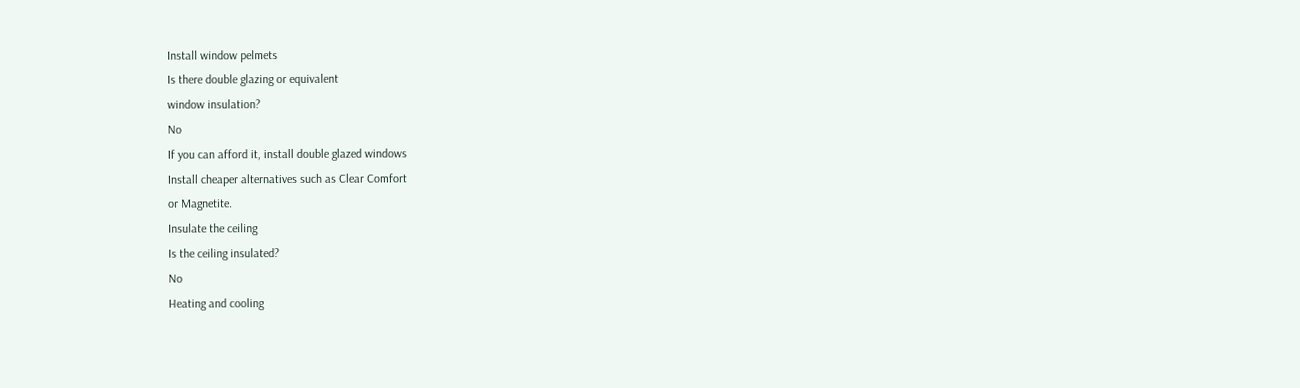Install window pelmets
Is there double glazing or equivalent
window insulation?
No
If you can afford it, install double glazed windows
Install cheaper alternatives such as Clear Comfort
or Magnetite.
Insulate the ceiling
Is the ceiling insulated?
No
Heating and cooling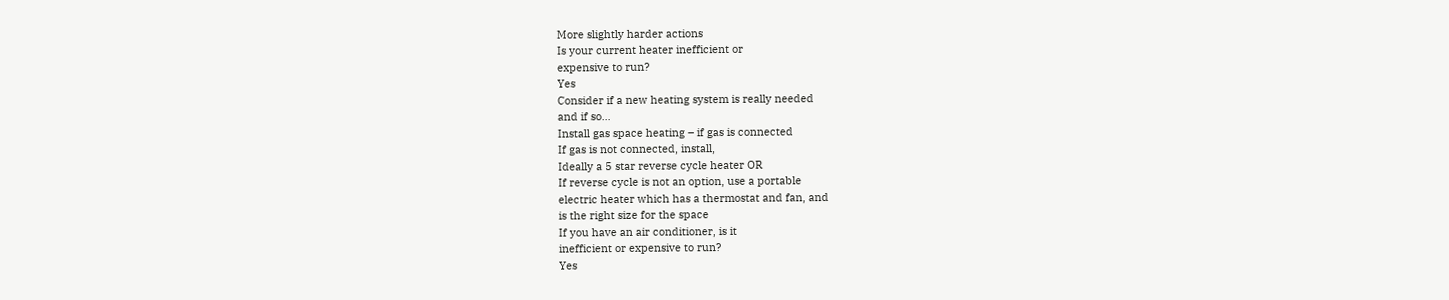More slightly harder actions
Is your current heater inefficient or
expensive to run?
Yes
Consider if a new heating system is really needed
and if so…
Install gas space heating – if gas is connected
If gas is not connected, install,
Ideally a 5 star reverse cycle heater OR
If reverse cycle is not an option, use a portable
electric heater which has a thermostat and fan, and
is the right size for the space
If you have an air conditioner, is it
inefficient or expensive to run?
Yes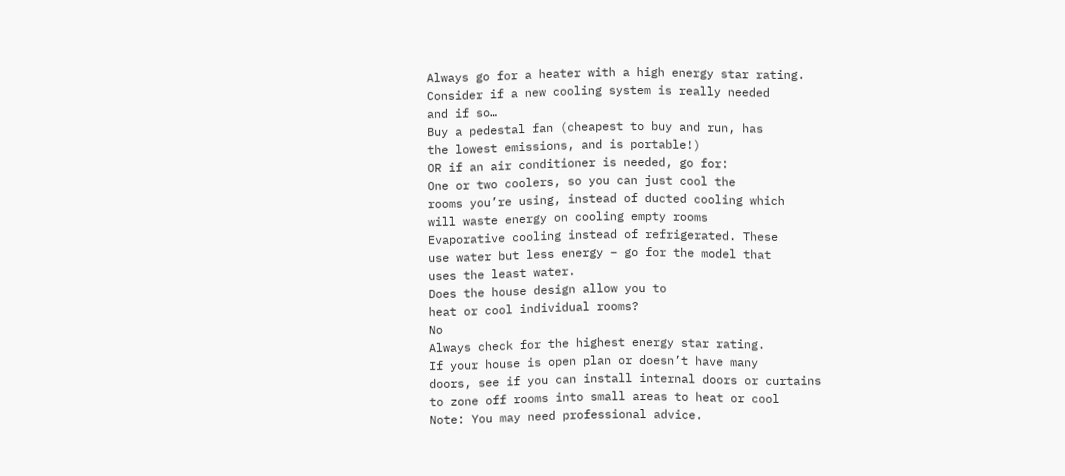Always go for a heater with a high energy star rating.
Consider if a new cooling system is really needed
and if so…
Buy a pedestal fan (cheapest to buy and run, has
the lowest emissions, and is portable!)
OR if an air conditioner is needed, go for:
One or two coolers, so you can just cool the
rooms you’re using, instead of ducted cooling which
will waste energy on cooling empty rooms
Evaporative cooling instead of refrigerated. These
use water but less energy – go for the model that
uses the least water.
Does the house design allow you to
heat or cool individual rooms?
No
Always check for the highest energy star rating.
If your house is open plan or doesn’t have many
doors, see if you can install internal doors or curtains
to zone off rooms into small areas to heat or cool
Note: You may need professional advice.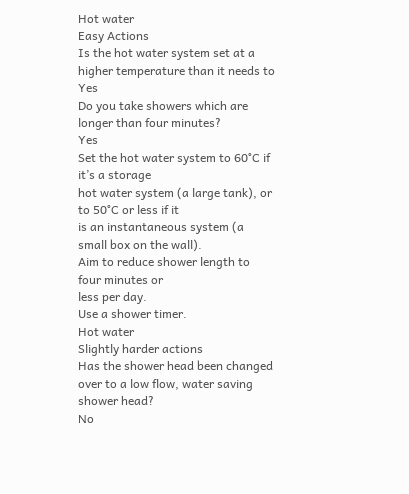Hot water
Easy Actions
Is the hot water system set at a
higher temperature than it needs to
Yes
Do you take showers which are
longer than four minutes?
Yes
Set the hot water system to 60°C if it’s a storage
hot water system (a large tank), or to 50°C or less if it
is an instantaneous system (a small box on the wall).
Aim to reduce shower length to four minutes or
less per day.
Use a shower timer.
Hot water
Slightly harder actions
Has the shower head been changed
over to a low flow, water saving
shower head?
No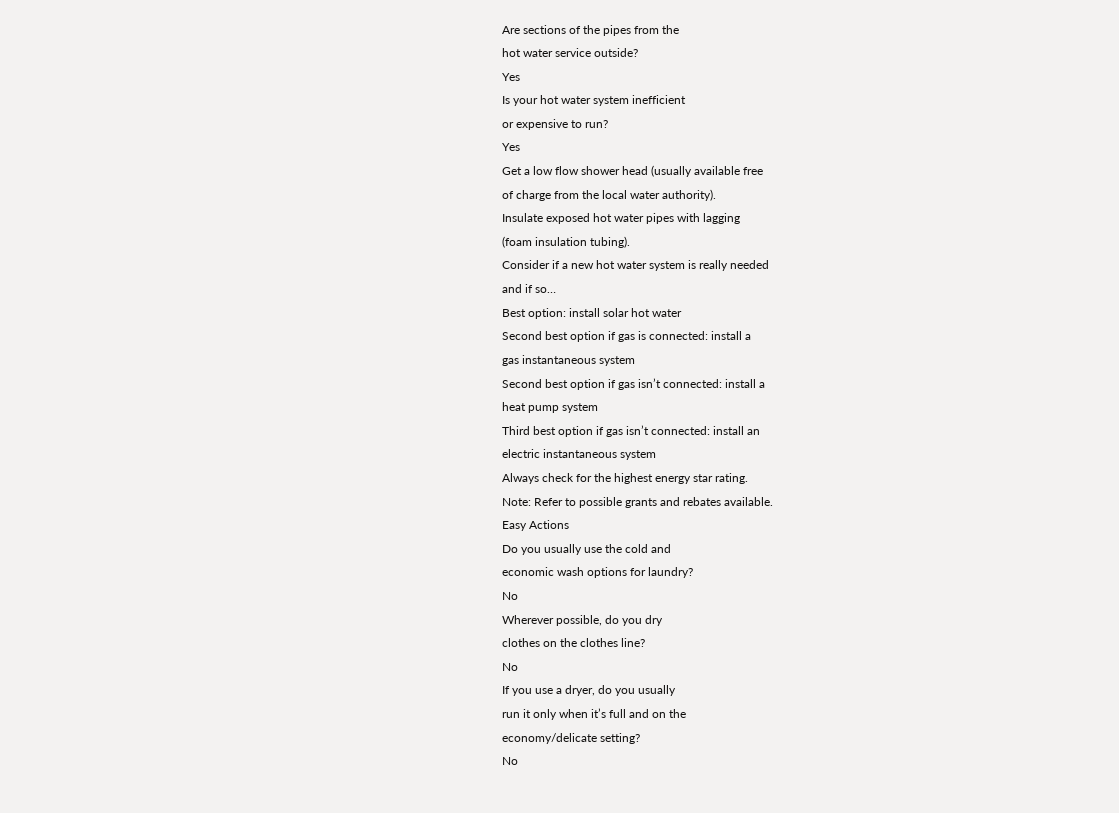Are sections of the pipes from the
hot water service outside?
Yes
Is your hot water system inefficient
or expensive to run?
Yes
Get a low flow shower head (usually available free
of charge from the local water authority).
Insulate exposed hot water pipes with lagging
(foam insulation tubing).
Consider if a new hot water system is really needed
and if so…
Best option: install solar hot water
Second best option if gas is connected: install a
gas instantaneous system
Second best option if gas isn’t connected: install a
heat pump system
Third best option if gas isn’t connected: install an
electric instantaneous system
Always check for the highest energy star rating.
Note: Refer to possible grants and rebates available.
Easy Actions
Do you usually use the cold and
economic wash options for laundry?
No
Wherever possible, do you dry
clothes on the clothes line?
No
If you use a dryer, do you usually
run it only when it’s full and on the
economy/delicate setting?
No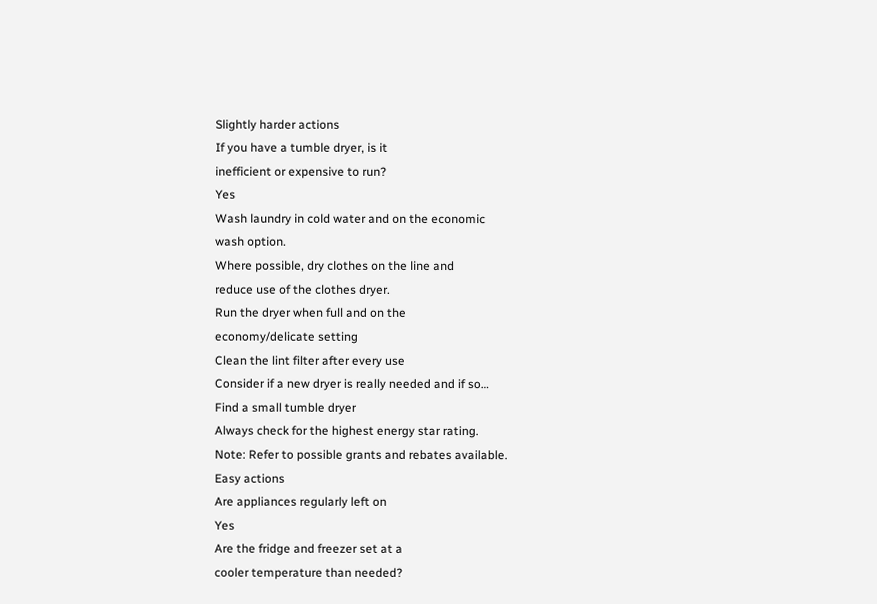Slightly harder actions
If you have a tumble dryer, is it
inefficient or expensive to run?
Yes
Wash laundry in cold water and on the economic
wash option.
Where possible, dry clothes on the line and
reduce use of the clothes dryer.
Run the dryer when full and on the
economy/delicate setting
Clean the lint filter after every use
Consider if a new dryer is really needed and if so…
Find a small tumble dryer
Always check for the highest energy star rating.
Note: Refer to possible grants and rebates available.
Easy actions
Are appliances regularly left on
Yes
Are the fridge and freezer set at a
cooler temperature than needed?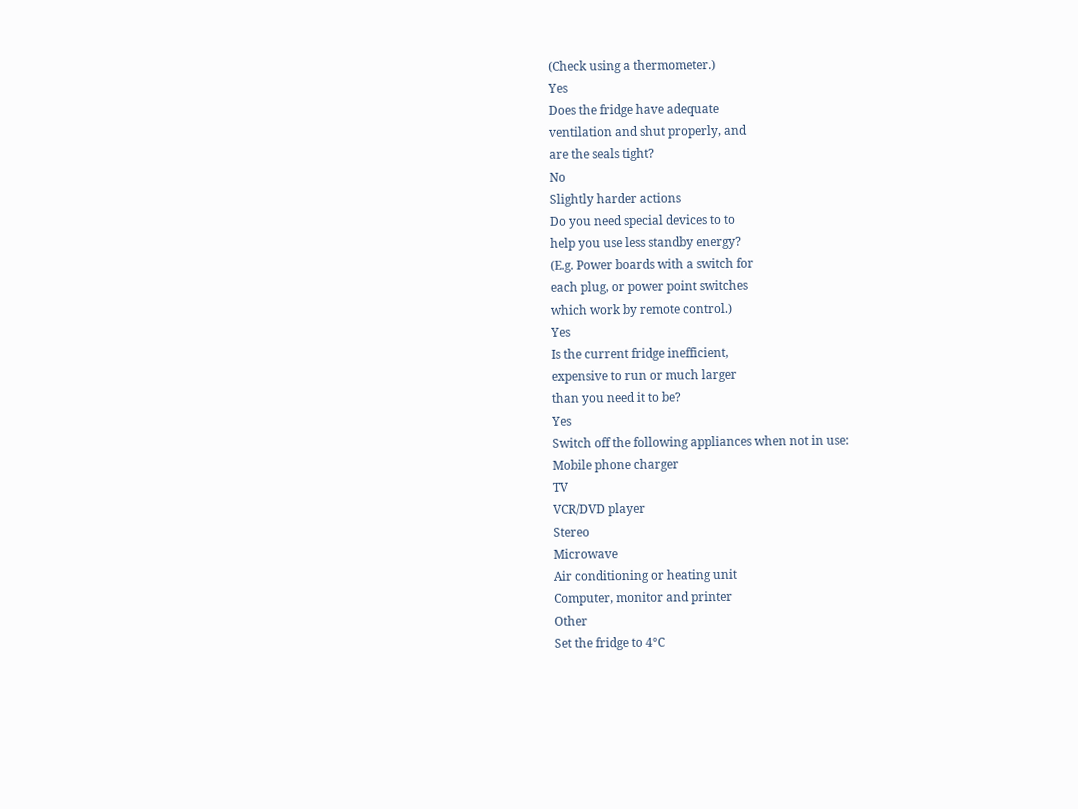(Check using a thermometer.)
Yes
Does the fridge have adequate
ventilation and shut properly, and
are the seals tight?
No
Slightly harder actions
Do you need special devices to to
help you use less standby energy?
(E.g. Power boards with a switch for
each plug, or power point switches
which work by remote control.)
Yes
Is the current fridge inefficient,
expensive to run or much larger
than you need it to be?
Yes
Switch off the following appliances when not in use:
Mobile phone charger
TV
VCR/DVD player
Stereo
Microwave
Air conditioning or heating unit
Computer, monitor and printer
Other
Set the fridge to 4°C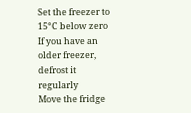Set the freezer to 15°C below zero
If you have an older freezer, defrost it regularly
Move the fridge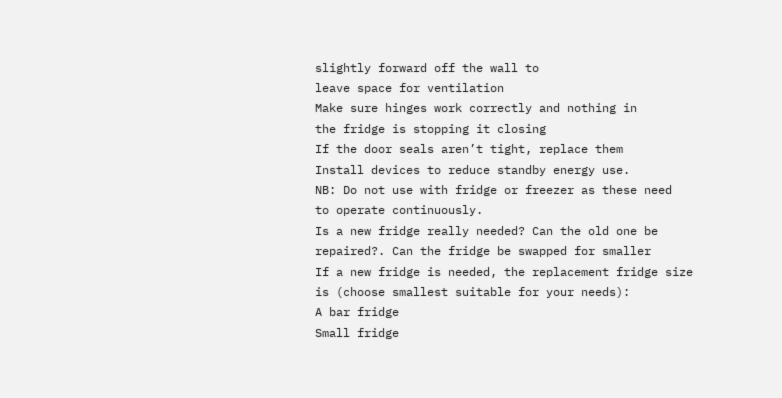slightly forward off the wall to
leave space for ventilation
Make sure hinges work correctly and nothing in
the fridge is stopping it closing
If the door seals aren’t tight, replace them
Install devices to reduce standby energy use.
NB: Do not use with fridge or freezer as these need
to operate continuously.
Is a new fridge really needed? Can the old one be
repaired?. Can the fridge be swapped for smaller
If a new fridge is needed, the replacement fridge size
is (choose smallest suitable for your needs):
A bar fridge
Small fridge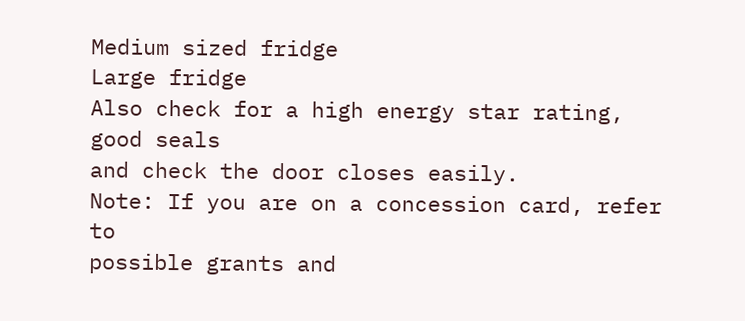Medium sized fridge
Large fridge
Also check for a high energy star rating, good seals
and check the door closes easily.
Note: If you are on a concession card, refer to
possible grants and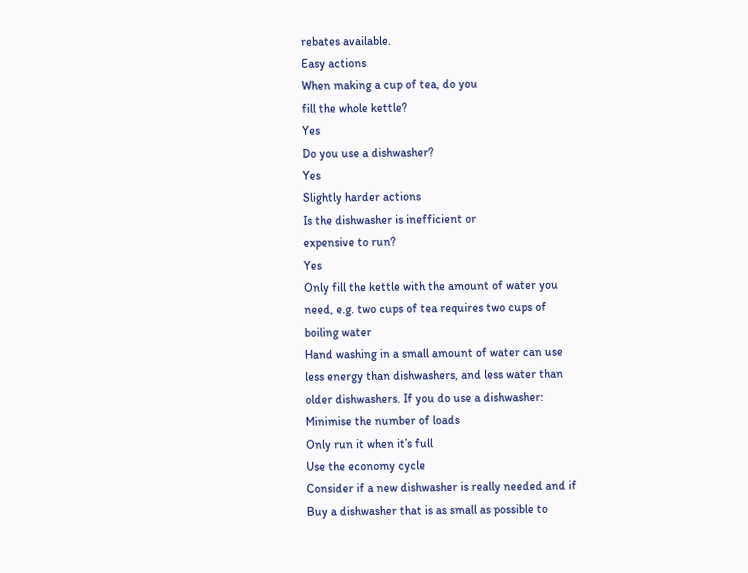rebates available.
Easy actions
When making a cup of tea, do you
fill the whole kettle?
Yes
Do you use a dishwasher?
Yes
Slightly harder actions
Is the dishwasher is inefficient or
expensive to run?
Yes
Only fill the kettle with the amount of water you
need, e.g. two cups of tea requires two cups of
boiling water
Hand washing in a small amount of water can use
less energy than dishwashers, and less water than
older dishwashers. If you do use a dishwasher:
Minimise the number of loads
Only run it when it’s full
Use the economy cycle
Consider if a new dishwasher is really needed and if
Buy a dishwasher that is as small as possible to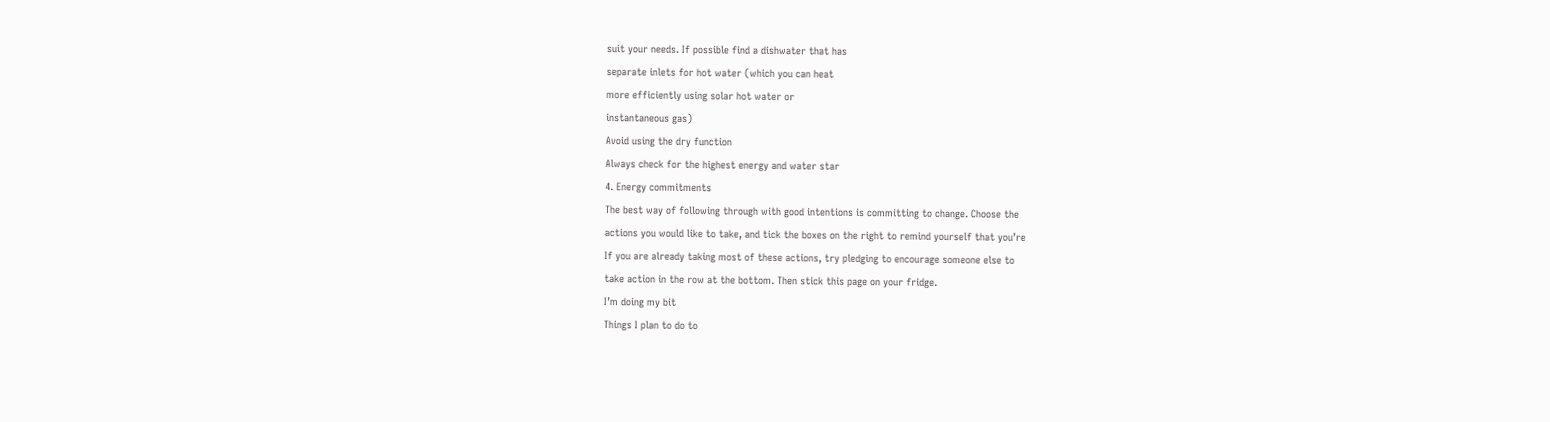suit your needs. If possible find a dishwater that has
separate inlets for hot water (which you can heat
more efficiently using solar hot water or
instantaneous gas)
Avoid using the dry function
Always check for the highest energy and water star
4. Energy commitments
The best way of following through with good intentions is committing to change. Choose the
actions you would like to take, and tick the boxes on the right to remind yourself that you’re
If you are already taking most of these actions, try pledging to encourage someone else to
take action in the row at the bottom. Then stick this page on your fridge.
I’m doing my bit
Things I plan to do to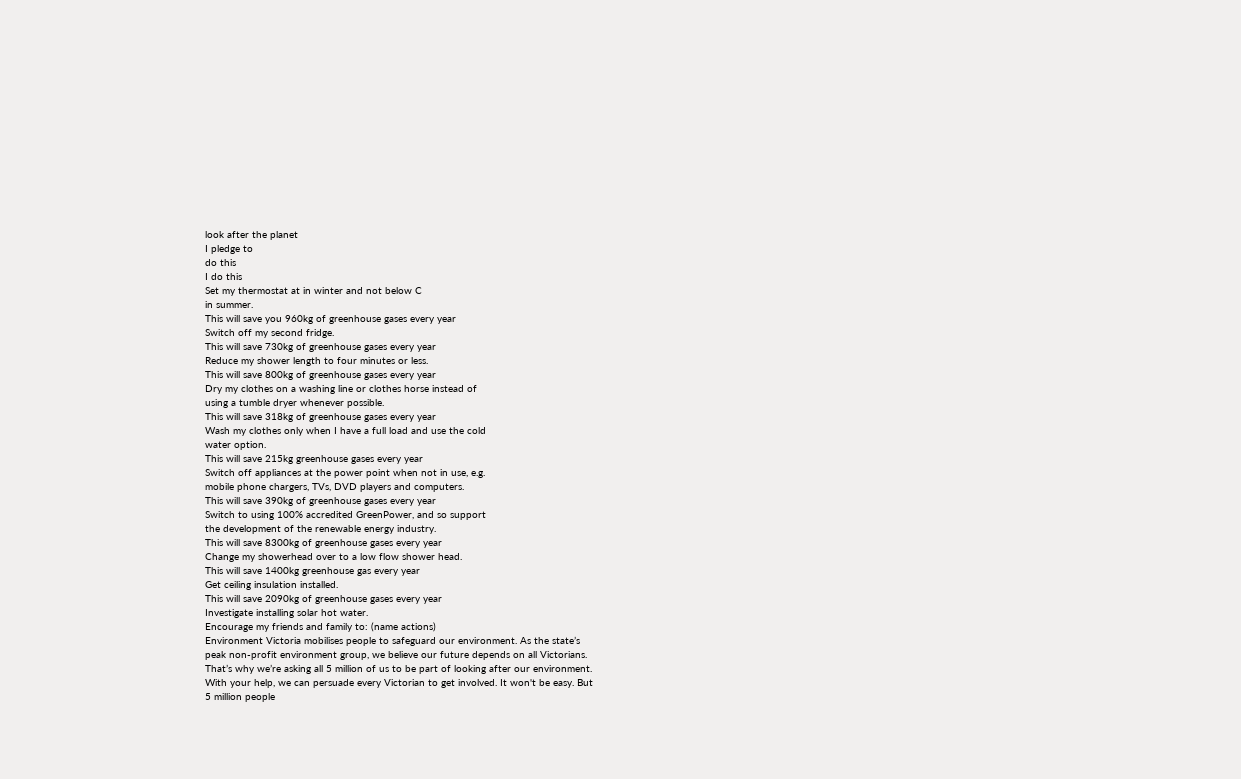look after the planet
I pledge to
do this
I do this
Set my thermostat at in winter and not below C
in summer.
This will save you 960kg of greenhouse gases every year
Switch off my second fridge.
This will save 730kg of greenhouse gases every year
Reduce my shower length to four minutes or less.
This will save 800kg of greenhouse gases every year
Dry my clothes on a washing line or clothes horse instead of
using a tumble dryer whenever possible.
This will save 318kg of greenhouse gases every year
Wash my clothes only when I have a full load and use the cold
water option.
This will save 215kg greenhouse gases every year
Switch off appliances at the power point when not in use, e.g.
mobile phone chargers, TVs, DVD players and computers.
This will save 390kg of greenhouse gases every year
Switch to using 100% accredited GreenPower, and so support
the development of the renewable energy industry.
This will save 8300kg of greenhouse gases every year
Change my showerhead over to a low flow shower head.
This will save 1400kg greenhouse gas every year
Get ceiling insulation installed.
This will save 2090kg of greenhouse gases every year
Investigate installing solar hot water.
Encourage my friends and family to: (name actions)
Environment Victoria mobilises people to safeguard our environment. As the state’s
peak non-profit environment group, we believe our future depends on all Victorians.
That’s why we’re asking all 5 million of us to be part of looking after our environment.
With your help, we can persuade every Victorian to get involved. It won't be easy. But
5 million people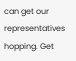can get our representatives hopping. Get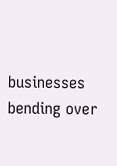businesses bending over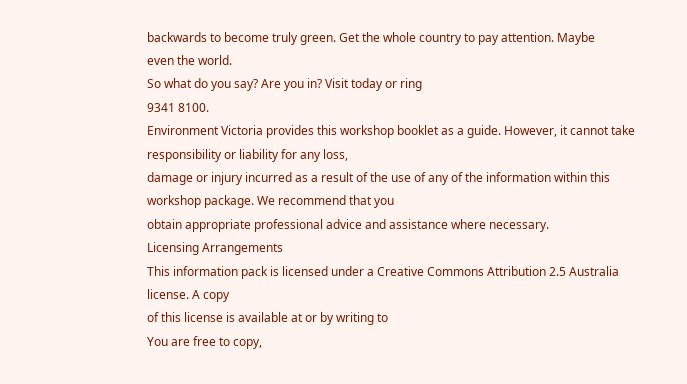backwards to become truly green. Get the whole country to pay attention. Maybe
even the world.
So what do you say? Are you in? Visit today or ring
9341 8100.
Environment Victoria provides this workshop booklet as a guide. However, it cannot take responsibility or liability for any loss,
damage or injury incurred as a result of the use of any of the information within this workshop package. We recommend that you
obtain appropriate professional advice and assistance where necessary.
Licensing Arrangements
This information pack is licensed under a Creative Commons Attribution 2.5 Australia license. A copy
of this license is available at or by writing to
You are free to copy,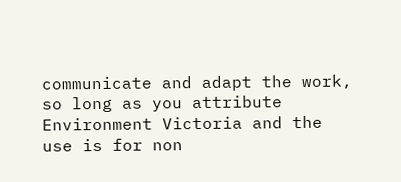communicate and adapt the work, so long as you attribute Environment Victoria and the use is for non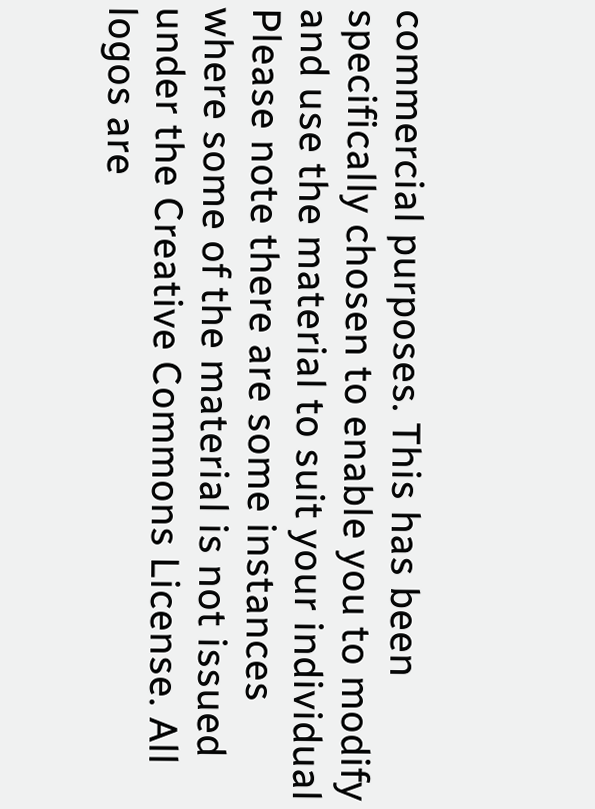commercial purposes. This has been specifically chosen to enable you to modify and use the material to suit your individual
Please note there are some instances where some of the material is not issued under the Creative Commons License. All logos are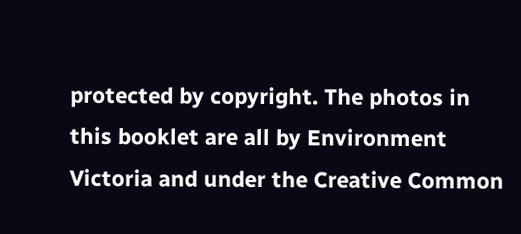protected by copyright. The photos in this booklet are all by Environment Victoria and under the Creative Common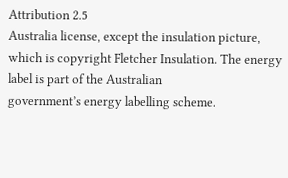Attribution 2.5
Australia license, except the insulation picture, which is copyright Fletcher Insulation. The energy label is part of the Australian
government’s energy labelling scheme.